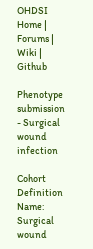OHDSI Home | Forums | Wiki | Github

Phenotype submission - Surgical wound infection

Cohort Definition Name: Surgical wound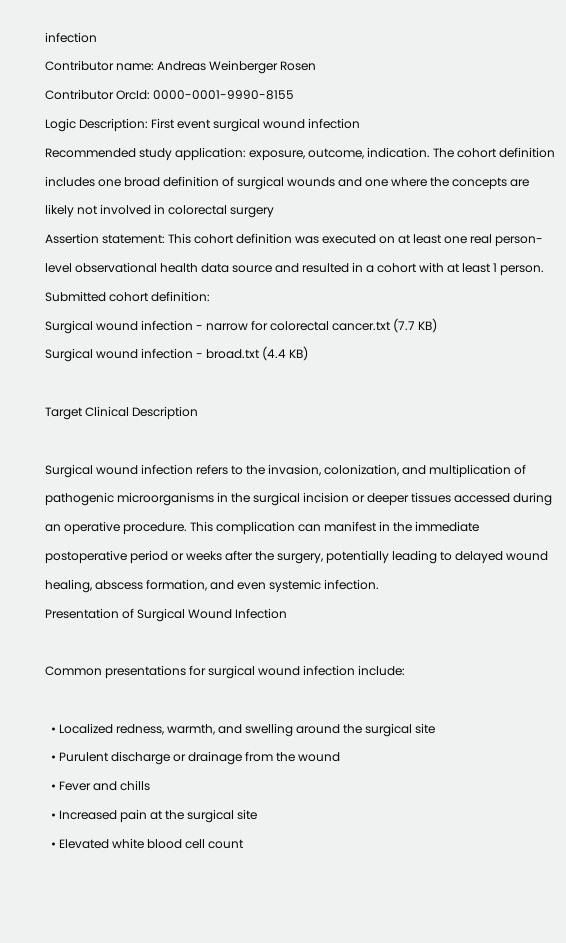infection
Contributor name: Andreas Weinberger Rosen
Contributor OrcId: 0000-0001-9990-8155
Logic Description: First event surgical wound infection
Recommended study application: exposure, outcome, indication. The cohort definition includes one broad definition of surgical wounds and one where the concepts are likely not involved in colorectal surgery
Assertion statement: This cohort definition was executed on at least one real person-level observational health data source and resulted in a cohort with at least 1 person.
Submitted cohort definition:
Surgical wound infection - narrow for colorectal cancer.txt (7.7 KB)
Surgical wound infection - broad.txt (4.4 KB)

Target Clinical Description

Surgical wound infection refers to the invasion, colonization, and multiplication of pathogenic microorganisms in the surgical incision or deeper tissues accessed during an operative procedure. This complication can manifest in the immediate postoperative period or weeks after the surgery, potentially leading to delayed wound healing, abscess formation, and even systemic infection.
Presentation of Surgical Wound Infection

Common presentations for surgical wound infection include:

  • Localized redness, warmth, and swelling around the surgical site
  • Purulent discharge or drainage from the wound
  • Fever and chills
  • Increased pain at the surgical site
  • Elevated white blood cell count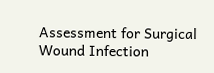Assessment for Surgical Wound Infection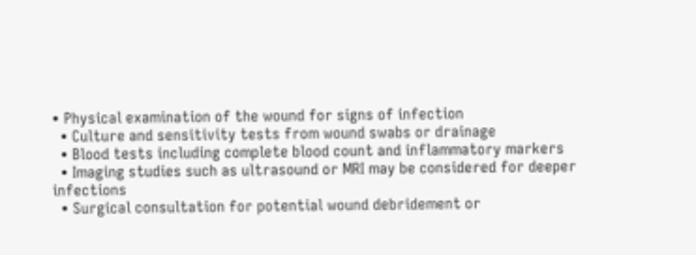• Physical examination of the wound for signs of infection
  • Culture and sensitivity tests from wound swabs or drainage
  • Blood tests including complete blood count and inflammatory markers
  • Imaging studies such as ultrasound or MRI may be considered for deeper infections
  • Surgical consultation for potential wound debridement or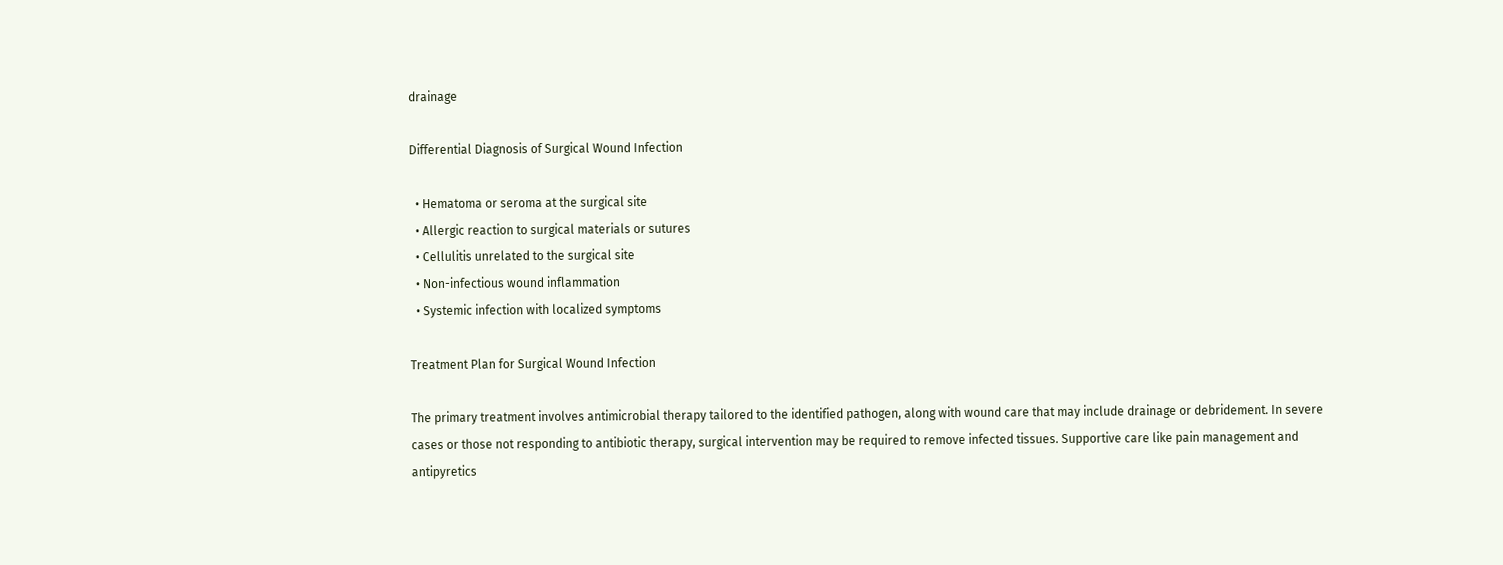drainage

Differential Diagnosis of Surgical Wound Infection

  • Hematoma or seroma at the surgical site
  • Allergic reaction to surgical materials or sutures
  • Cellulitis unrelated to the surgical site
  • Non-infectious wound inflammation
  • Systemic infection with localized symptoms

Treatment Plan for Surgical Wound Infection

The primary treatment involves antimicrobial therapy tailored to the identified pathogen, along with wound care that may include drainage or debridement. In severe cases or those not responding to antibiotic therapy, surgical intervention may be required to remove infected tissues. Supportive care like pain management and antipyretics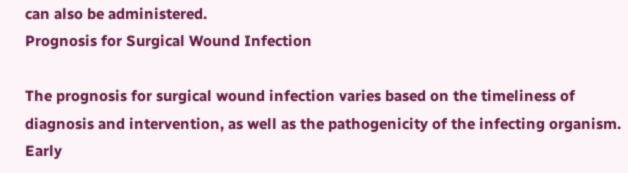can also be administered.
Prognosis for Surgical Wound Infection

The prognosis for surgical wound infection varies based on the timeliness of diagnosis and intervention, as well as the pathogenicity of the infecting organism. Early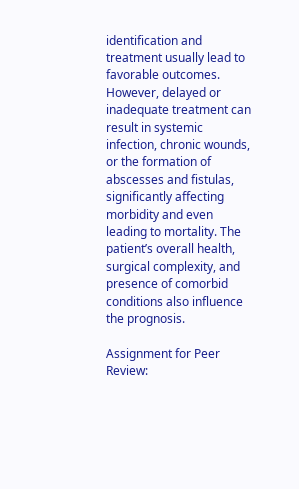identification and treatment usually lead to favorable outcomes. However, delayed or inadequate treatment can result in systemic infection, chronic wounds, or the formation of abscesses and fistulas, significantly affecting morbidity and even leading to mortality. The patient’s overall health, surgical complexity, and presence of comorbid conditions also influence the prognosis.

Assignment for Peer Review: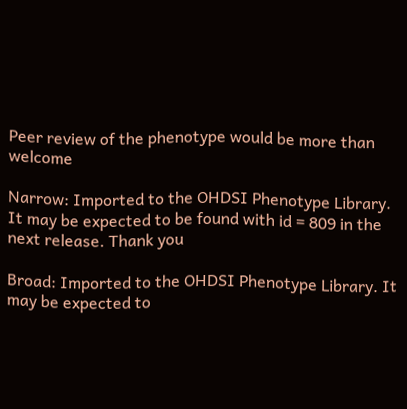Peer review of the phenotype would be more than welcome

Narrow: Imported to the OHDSI Phenotype Library. It may be expected to be found with id = 809 in the next release. Thank you

Broad: Imported to the OHDSI Phenotype Library. It may be expected to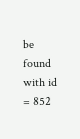be found with id = 852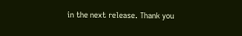in the next release. Thank you